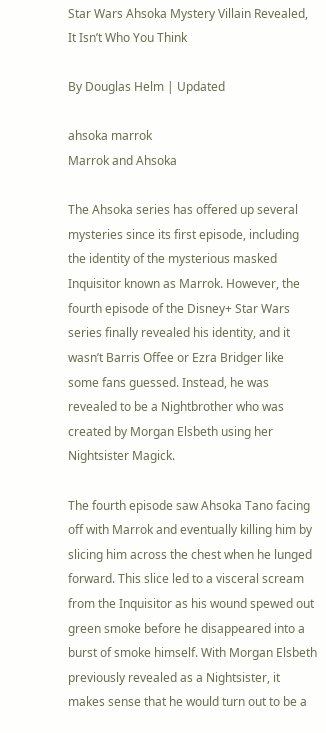Star Wars Ahsoka Mystery Villain Revealed, It Isn’t Who You Think

By Douglas Helm | Updated

ahsoka marrok
Marrok and Ahsoka

The Ahsoka series has offered up several mysteries since its first episode, including the identity of the mysterious masked Inquisitor known as Marrok. However, the fourth episode of the Disney+ Star Wars series finally revealed his identity, and it wasn’t Barris Offee or Ezra Bridger like some fans guessed. Instead, he was revealed to be a Nightbrother who was created by Morgan Elsbeth using her Nightsister Magick.

The fourth episode saw Ahsoka Tano facing off with Marrok and eventually killing him by slicing him across the chest when he lunged forward. This slice led to a visceral scream from the Inquisitor as his wound spewed out green smoke before he disappeared into a burst of smoke himself. With Morgan Elsbeth previously revealed as a Nightsister, it makes sense that he would turn out to be a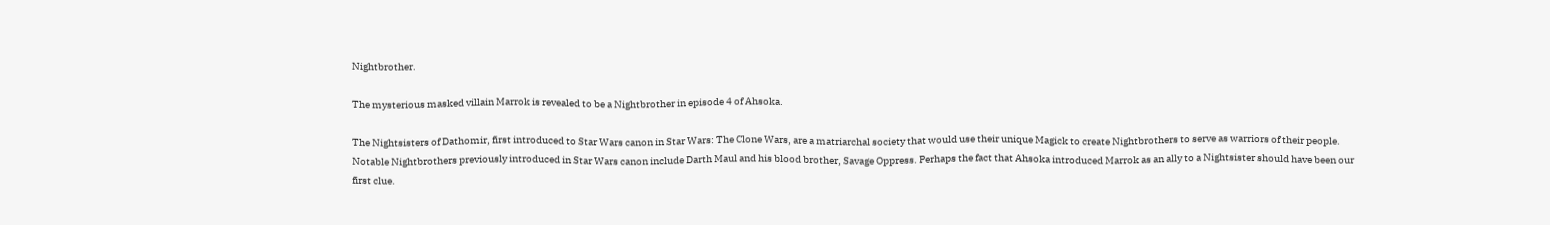Nightbrother.

The mysterious masked villain Marrok is revealed to be a Nightbrother in episode 4 of Ahsoka.

The Nightsisters of Dathomir, first introduced to Star Wars canon in Star Wars: The Clone Wars, are a matriarchal society that would use their unique Magick to create Nightbrothers to serve as warriors of their people. Notable Nightbrothers previously introduced in Star Wars canon include Darth Maul and his blood brother, Savage Oppress. Perhaps the fact that Ahsoka introduced Marrok as an ally to a Nightsister should have been our first clue.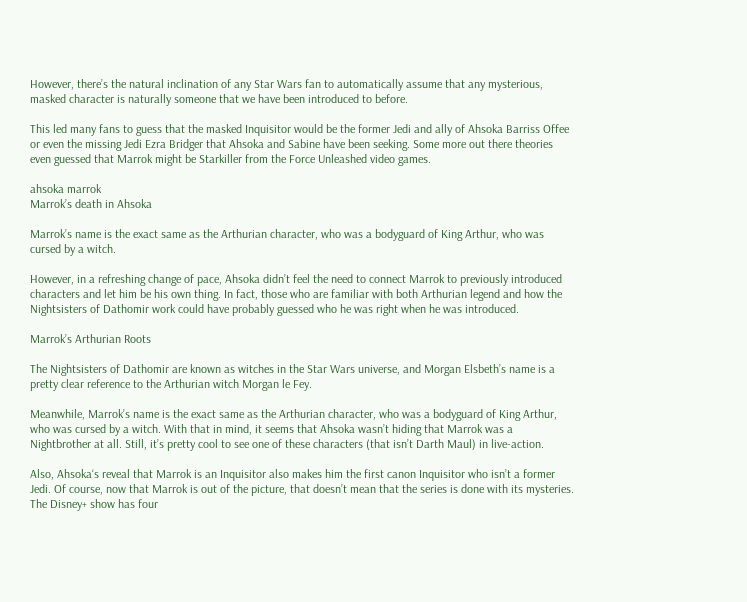However, there’s the natural inclination of any Star Wars fan to automatically assume that any mysterious, masked character is naturally someone that we have been introduced to before.

This led many fans to guess that the masked Inquisitor would be the former Jedi and ally of Ahsoka Barriss Offee or even the missing Jedi Ezra Bridger that Ahsoka and Sabine have been seeking. Some more out there theories even guessed that Marrok might be Starkiller from the Force Unleashed video games.

ahsoka marrok
Marrok’s death in Ahsoka

Marrok’s name is the exact same as the Arthurian character, who was a bodyguard of King Arthur, who was cursed by a witch.

However, in a refreshing change of pace, Ahsoka didn’t feel the need to connect Marrok to previously introduced characters and let him be his own thing. In fact, those who are familiar with both Arthurian legend and how the Nightsisters of Dathomir work could have probably guessed who he was right when he was introduced.

Marrok’s Arthurian Roots

The Nightsisters of Dathomir are known as witches in the Star Wars universe, and Morgan Elsbeth’s name is a pretty clear reference to the Arthurian witch Morgan le Fey.

Meanwhile, Marrok’s name is the exact same as the Arthurian character, who was a bodyguard of King Arthur, who was cursed by a witch. With that in mind, it seems that Ahsoka wasn’t hiding that Marrok was a Nightbrother at all. Still, it’s pretty cool to see one of these characters (that isn’t Darth Maul) in live-action.

Also, Ahsoka‘s reveal that Marrok is an Inquisitor also makes him the first canon Inquisitor who isn’t a former Jedi. Of course, now that Marrok is out of the picture, that doesn’t mean that the series is done with its mysteries. The Disney+ show has four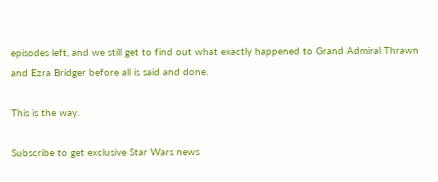episodes left, and we still get to find out what exactly happened to Grand Admiral Thrawn and Ezra Bridger before all is said and done.

This is the way.

Subscribe to get exclusive Star Wars news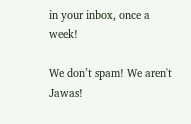in your inbox, once a week!

We don’t spam! We aren't Jawas!